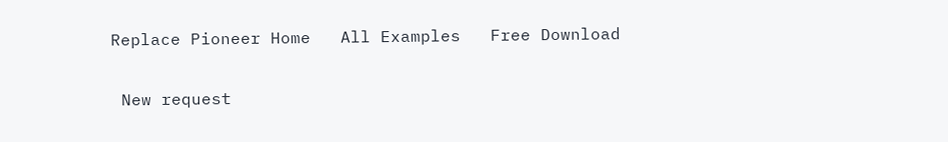Replace Pioneer Home   All Examples   Free Download

 New request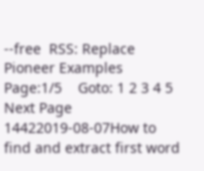--free  RSS: Replace Pioneer Examples
Page:1/5    Goto: 1 2 3 4 5  Next Page
14422019-08-07How to find and extract first word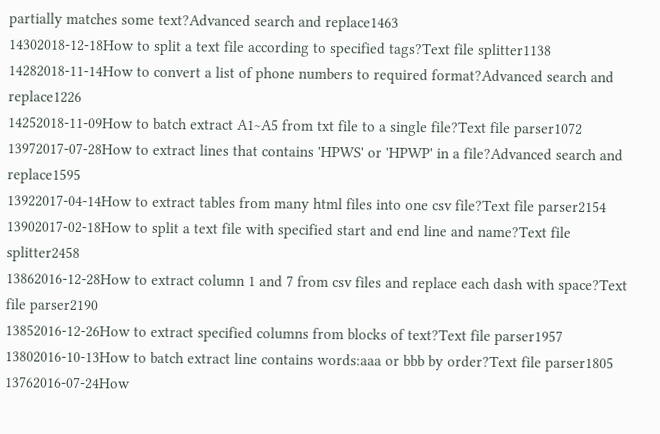partially matches some text?Advanced search and replace1463
14302018-12-18How to split a text file according to specified tags?Text file splitter1138
14282018-11-14How to convert a list of phone numbers to required format?Advanced search and replace1226
14252018-11-09How to batch extract A1~A5 from txt file to a single file?Text file parser1072
13972017-07-28How to extract lines that contains 'HPWS' or 'HPWP' in a file?Advanced search and replace1595
13922017-04-14How to extract tables from many html files into one csv file?Text file parser2154
13902017-02-18How to split a text file with specified start and end line and name?Text file splitter2458
13862016-12-28How to extract column 1 and 7 from csv files and replace each dash with space?Text file parser2190
13852016-12-26How to extract specified columns from blocks of text?Text file parser1957
13802016-10-13How to batch extract line contains words:aaa or bbb by order?Text file parser1805
13762016-07-24How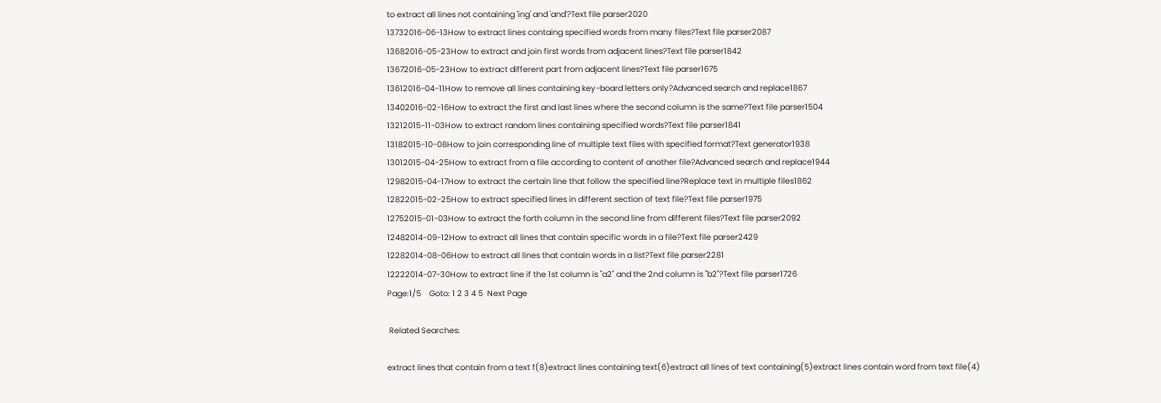to extract all lines not containing 'ing' and 'and'?Text file parser2020
13732016-06-13How to extract lines containg specified words from many files?Text file parser2087
13682016-05-23How to extract and join first words from adjacent lines?Text file parser1842
13672016-05-23How to extract different part from adjacent lines?Text file parser1675
13612016-04-11How to remove all lines containing key-board letters only?Advanced search and replace1867
13402016-02-16How to extract the first and last lines where the second column is the same?Text file parser1504
13212015-11-03How to extract random lines containing specified words?Text file parser1841
13182015-10-08How to join corresponding line of multiple text files with specified format?Text generator1938
13012015-04-25How to extract from a file according to content of another file?Advanced search and replace1944
12982015-04-17How to extract the certain line that follow the specified line?Replace text in multiple files1862
12822015-02-25How to extract specified lines in different section of text file?Text file parser1975
12752015-01-03How to extract the forth column in the second line from different files?Text file parser2092
12482014-09-12How to extract all lines that contain specific words in a file?Text file parser2429
12282014-08-06How to extract all lines that contain words in a list?Text file parser2281
12222014-07-30How to extract line if the 1st column is "a2" and the 2nd column is "b2"?Text file parser1726
Page:1/5    Goto: 1 2 3 4 5  Next Page

 Related Searches:

extract lines that contain from a text f(8)extract lines containing text(6)extract all lines of text containing(5)extract lines contain word from text file(4)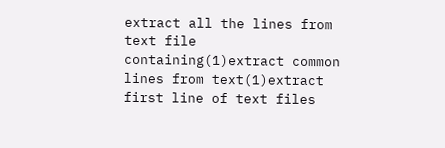extract all the lines from text file containing(1)extract common lines from text(1)extract first line of text files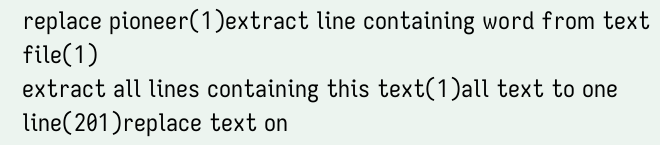replace pioneer(1)extract line containing word from text file(1)
extract all lines containing this text(1)all text to one line(201)replace text on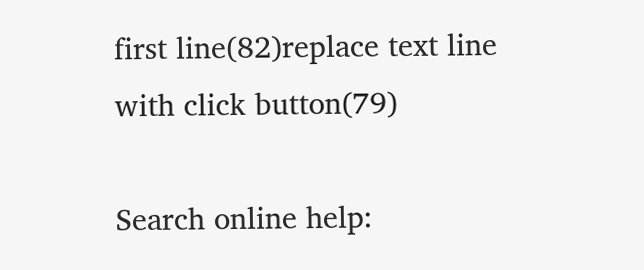first line(82)replace text line with click button(79)

Search online help: